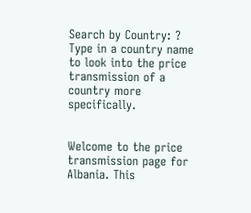Search by Country: ? Type in a country name to look into the price transmission of a country more specifically.


Welcome to the price transmission page for Albania. This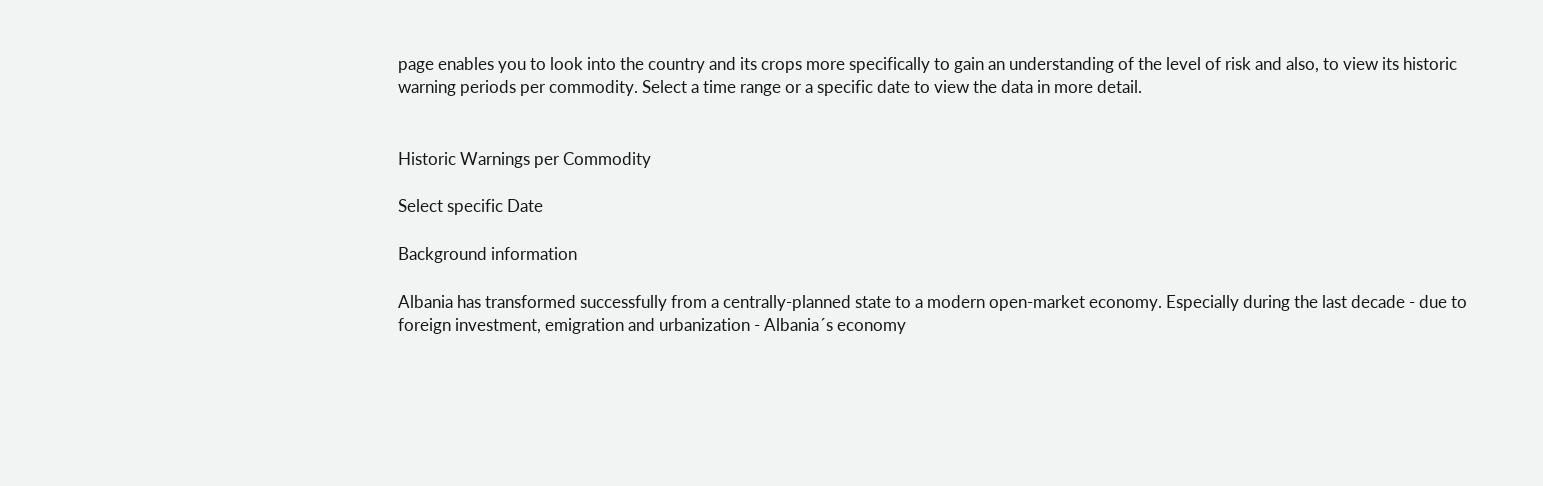page enables you to look into the country and its crops more specifically to gain an understanding of the level of risk and also, to view its historic warning periods per commodity. Select a time range or a specific date to view the data in more detail.


Historic Warnings per Commodity

Select specific Date

Background information

Albania has transformed successfully from a centrally-planned state to a modern open-market economy. Especially during the last decade - due to foreign investment, emigration and urbanization - Albania´s economy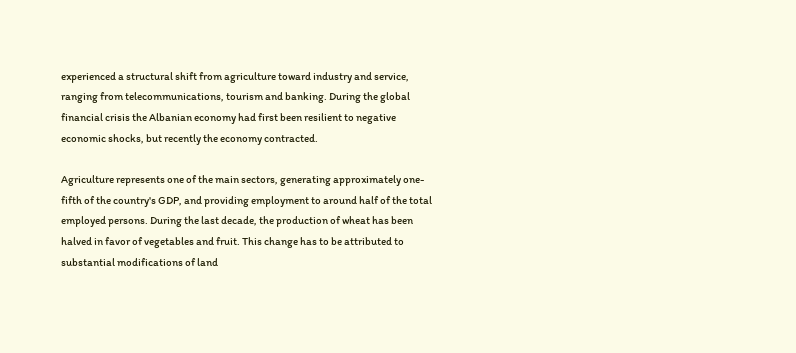experienced a structural shift from agriculture toward industry and service, ranging from telecommunications, tourism and banking. During the global financial crisis the Albanian economy had first been resilient to negative economic shocks, but recently the economy contracted.

Agriculture represents one of the main sectors, generating approximately one-fifth of the country's GDP, and providing employment to around half of the total employed persons. During the last decade, the production of wheat has been halved in favor of vegetables and fruit. This change has to be attributed to substantial modifications of land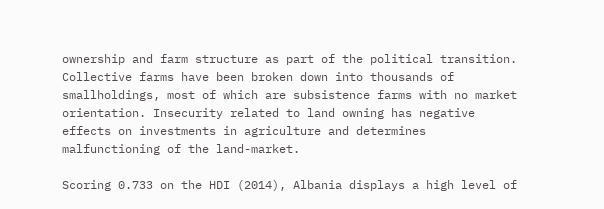ownership and farm structure as part of the political transition. Collective farms have been broken down into thousands of smallholdings, most of which are subsistence farms with no market orientation. Insecurity related to land owning has negative effects on investments in agriculture and determines malfunctioning of the land-market.

Scoring 0.733 on the HDI (2014), Albania displays a high level of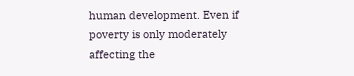human development. Even if poverty is only moderately affecting the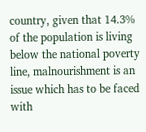country, given that 14.3% of the population is living below the national poverty line, malnourishment is an issue which has to be faced with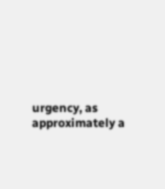urgency, as approximately a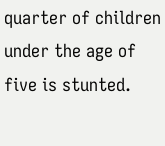quarter of children under the age of five is stunted.